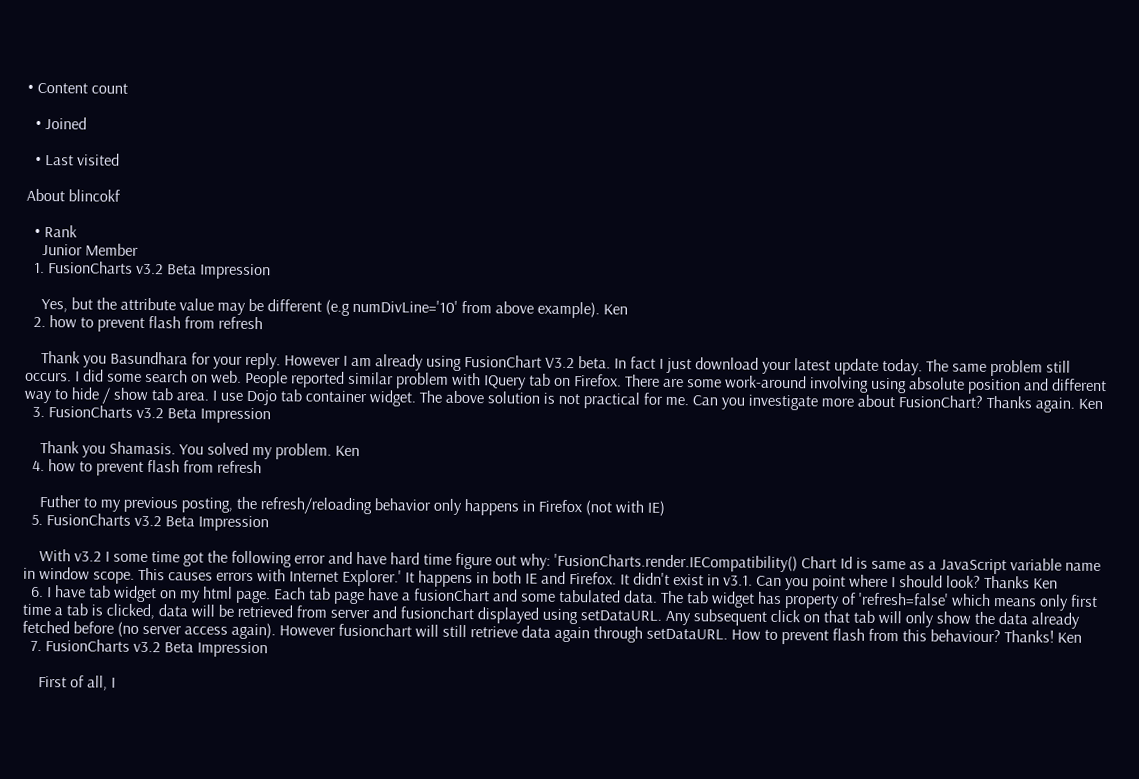• Content count

  • Joined

  • Last visited

About blincokf

  • Rank
    Junior Member
  1. FusionCharts v3.2 Beta Impression

    Yes, but the attribute value may be different (e.g numDivLine='10' from above example). Ken
  2. how to prevent flash from refresh

    Thank you Basundhara for your reply. However I am already using FusionChart V3.2 beta. In fact I just download your latest update today. The same problem still occurs. I did some search on web. People reported similar problem with IQuery tab on Firefox. There are some work-around involving using absolute position and different way to hide / show tab area. I use Dojo tab container widget. The above solution is not practical for me. Can you investigate more about FusionChart? Thanks again. Ken
  3. FusionCharts v3.2 Beta Impression

    Thank you Shamasis. You solved my problem. Ken
  4. how to prevent flash from refresh

    Futher to my previous posting, the refresh/reloading behavior only happens in Firefox (not with IE)
  5. FusionCharts v3.2 Beta Impression

    With v3.2 I some time got the following error and have hard time figure out why: 'FusionCharts.render.IECompatibility() Chart Id is same as a JavaScript variable name in window scope. This causes errors with Internet Explorer.' It happens in both IE and Firefox. It didn't exist in v3.1. Can you point where I should look? Thanks Ken
  6. I have tab widget on my html page. Each tab page have a fusionChart and some tabulated data. The tab widget has property of 'refresh=false' which means only first time a tab is clicked, data will be retrieved from server and fusionchart displayed using setDataURL. Any subsequent click on that tab will only show the data already fetched before (no server access again). However fusionchart will still retrieve data again through setDataURL. How to prevent flash from this behaviour? Thanks! Ken
  7. FusionCharts v3.2 Beta Impression

    First of all, I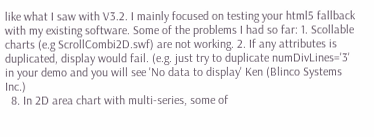like what I saw with V3.2. I mainly focused on testing your html5 fallback with my existing software. Some of the problems I had so far: 1. Scollable charts (e.g ScrollCombi2D.swf) are not working. 2. If any attributes is duplicated, display would fail. (e.g. just try to duplicate numDivLines='3' in your demo and you will see 'No data to display' Ken (Blinco Systems Inc.)
  8. In 2D area chart with multi-series, some of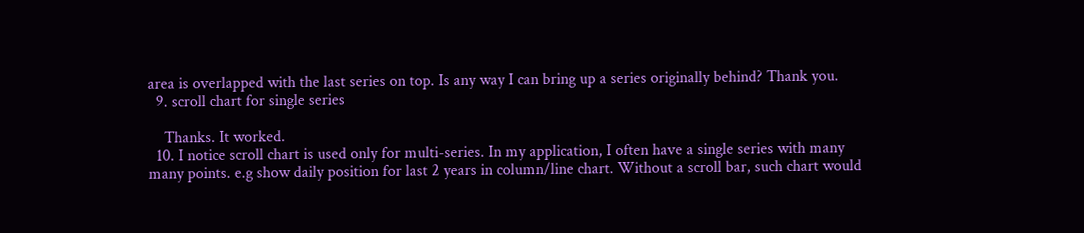area is overlapped with the last series on top. Is any way I can bring up a series originally behind? Thank you.
  9. scroll chart for single series

    Thanks. It worked.
  10. I notice scroll chart is used only for multi-series. In my application, I often have a single series with many many points. e.g show daily position for last 2 years in column/line chart. Without a scroll bar, such chart would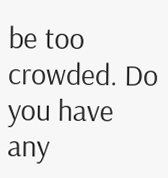be too crowded. Do you have any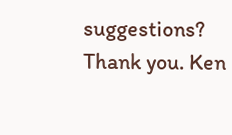suggestions? Thank you. Ken